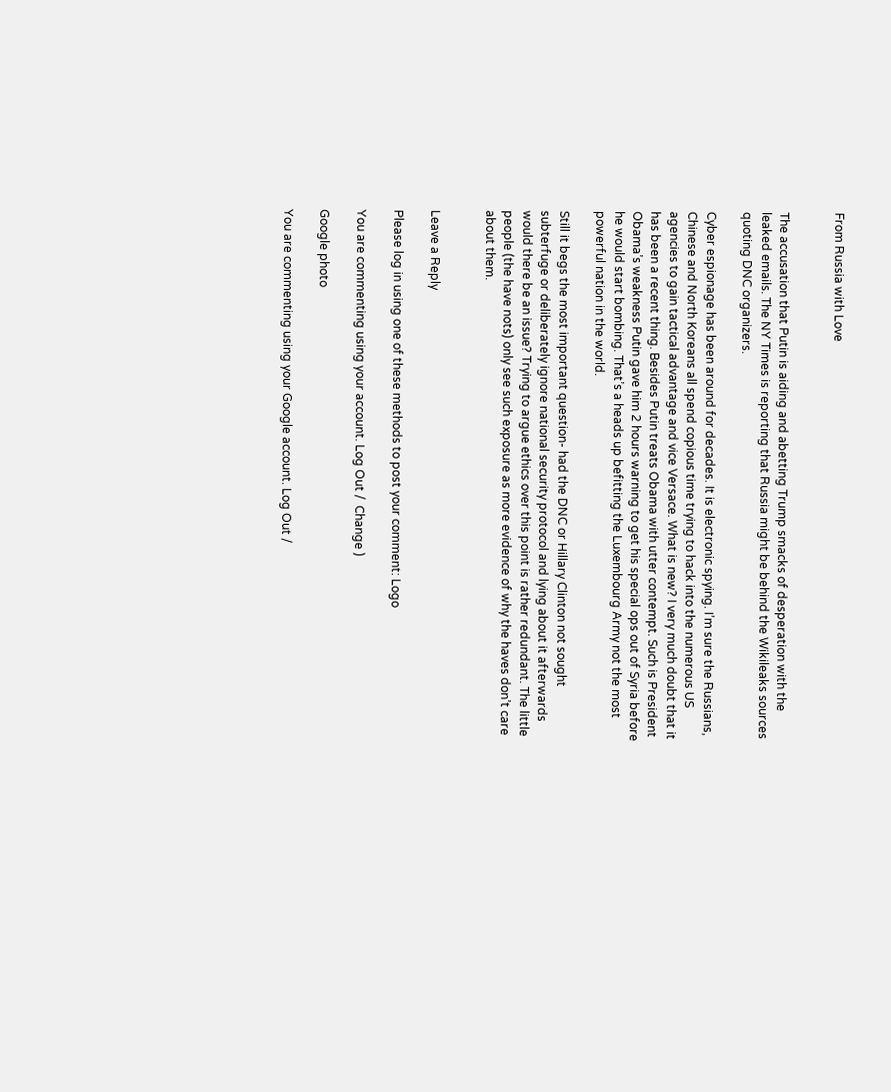From Russia with Love


The accusation that Putin is aiding and abetting Trump smacks of desperation with the leaked emails. The NY Times is reporting that Russia might be behind the Wikileaks sources quoting DNC organizers.

Cyber espionage has been around for decades. It is electronic spying. I’m sure the Russians, Chinese and North Koreans all spend copious time trying to hack into the numerous US agencies to gain tactical advantage and vice Versace. What is new? I very much doubt that it has been a recent thing. Besides Putin treats Obama with utter contempt. Such is President Obama’s weakness Putin gave him 2 hours warning to get his special ops out of Syria before he would start bombing. That’s a heads up befitting the Luxembourg Army not the most powerful nation in the world.

Still it begs the most important question- had the DNC or Hillary Clinton not sought subterfuge or deliberately ignore national security protocol and lying about it afterwards would there be an issue? Trying to argue ethics over this point is rather redundant. The little people (the have nots) only see such exposure as more evidence of why the haves don’t care about them.


Leave a Reply

Please log in using one of these methods to post your comment: Logo

You are commenting using your account. Log Out /  Change )

Google photo

You are commenting using your Google account. Log Out /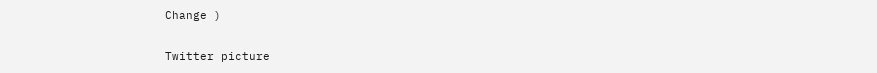Change )

Twitter picture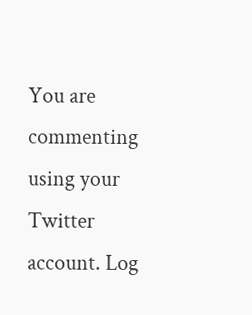You are commenting using your Twitter account. Log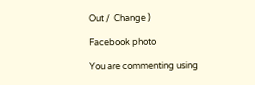Out /  Change )

Facebook photo

You are commenting using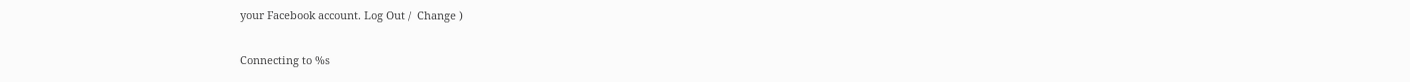your Facebook account. Log Out /  Change )

Connecting to %s